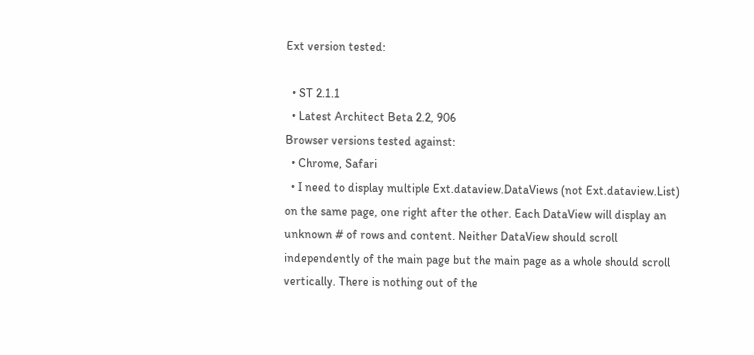Ext version tested:

  • ST 2.1.1
  • Latest Architect Beta 2.2, 906
Browser versions tested against:
  • Chrome, Safari
  • I need to display multiple Ext.dataview.DataViews (not Ext.dataview.List) on the same page, one right after the other. Each DataView will display an unknown # of rows and content. Neither DataView should scroll independently of the main page but the main page as a whole should scroll vertically. There is nothing out of the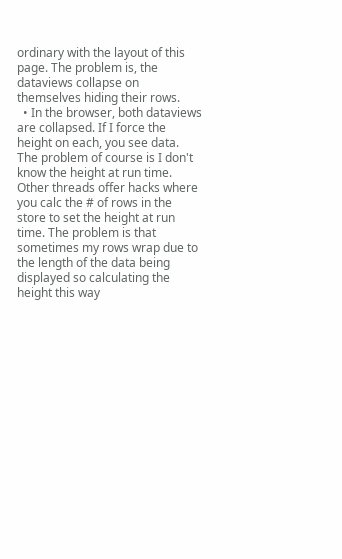ordinary with the layout of this page. The problem is, the dataviews collapse on themselves hiding their rows.
  • In the browser, both dataviews are collapsed. If I force the height on each, you see data. The problem of course is I don't know the height at run time. Other threads offer hacks where you calc the # of rows in the store to set the height at run time. The problem is that sometimes my rows wrap due to the length of the data being displayed so calculating the height this way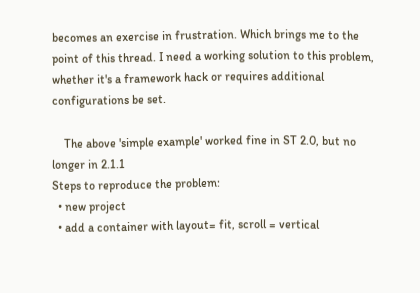becomes an exercise in frustration. Which brings me to the point of this thread. I need a working solution to this problem, whether it's a framework hack or requires additional configurations be set.

    The above 'simple example' worked fine in ST 2.0, but no longer in 2.1.1
Steps to reproduce the problem:
  • new project
  • add a container with layout= fit, scroll = vertical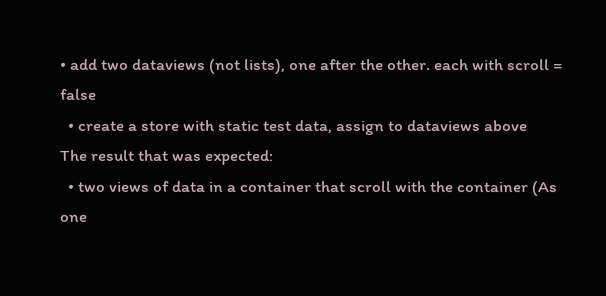• add two dataviews (not lists), one after the other. each with scroll = false
  • create a store with static test data, assign to dataviews above
The result that was expected:
  • two views of data in a container that scroll with the container (As one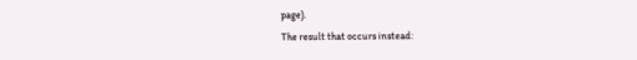page).
The result that occurs instead: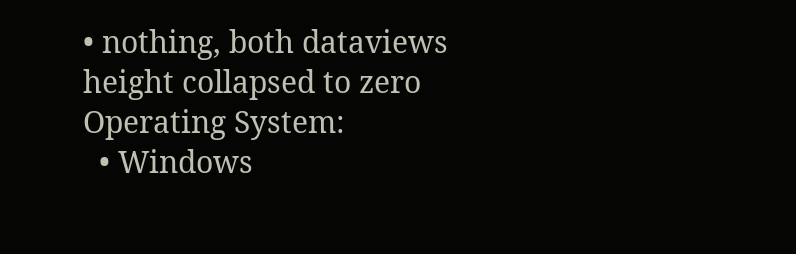• nothing, both dataviews height collapsed to zero
Operating System:
  • Windows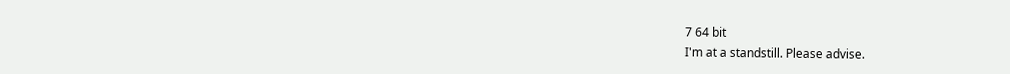7 64 bit
I'm at a standstill. Please advise.